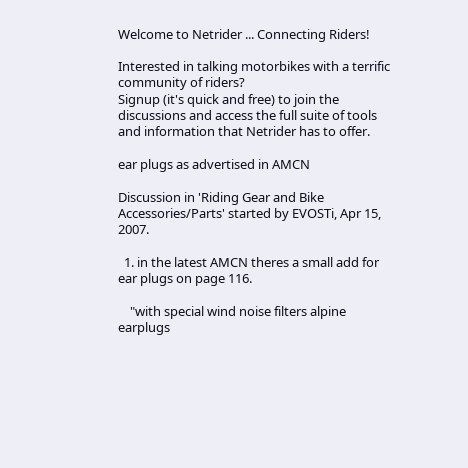Welcome to Netrider ... Connecting Riders!

Interested in talking motorbikes with a terrific community of riders?
Signup (it's quick and free) to join the discussions and access the full suite of tools and information that Netrider has to offer.

ear plugs as advertised in AMCN

Discussion in 'Riding Gear and Bike Accessories/Parts' started by EVOSTi, Apr 15, 2007.

  1. in the latest AMCN theres a small add for ear plugs on page 116.

    "with special wind noise filters alpine earplugs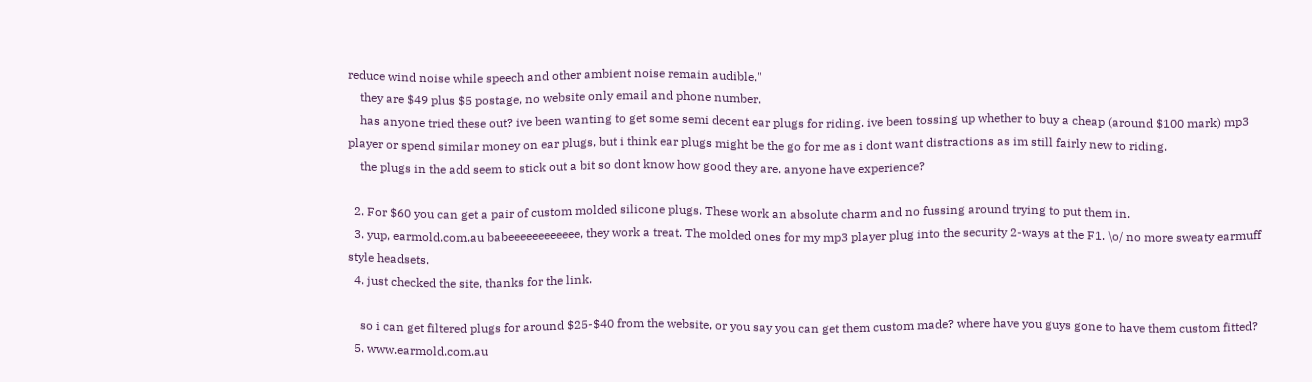reduce wind noise while speech and other ambient noise remain audible."
    they are $49 plus $5 postage, no website only email and phone number.
    has anyone tried these out? ive been wanting to get some semi decent ear plugs for riding. ive been tossing up whether to buy a cheap (around $100 mark) mp3 player or spend similar money on ear plugs, but i think ear plugs might be the go for me as i dont want distractions as im still fairly new to riding.
    the plugs in the add seem to stick out a bit so dont know how good they are. anyone have experience?

  2. For $60 you can get a pair of custom molded silicone plugs. These work an absolute charm and no fussing around trying to put them in.
  3. yup, earmold.com.au babeeeeeeeeeeee, they work a treat. The molded ones for my mp3 player plug into the security 2-ways at the F1. \o/ no more sweaty earmuff style headsets.
  4. just checked the site, thanks for the link.

    so i can get filtered plugs for around $25-$40 from the website, or you say you can get them custom made? where have you guys gone to have them custom fitted?
  5. www.earmold.com.au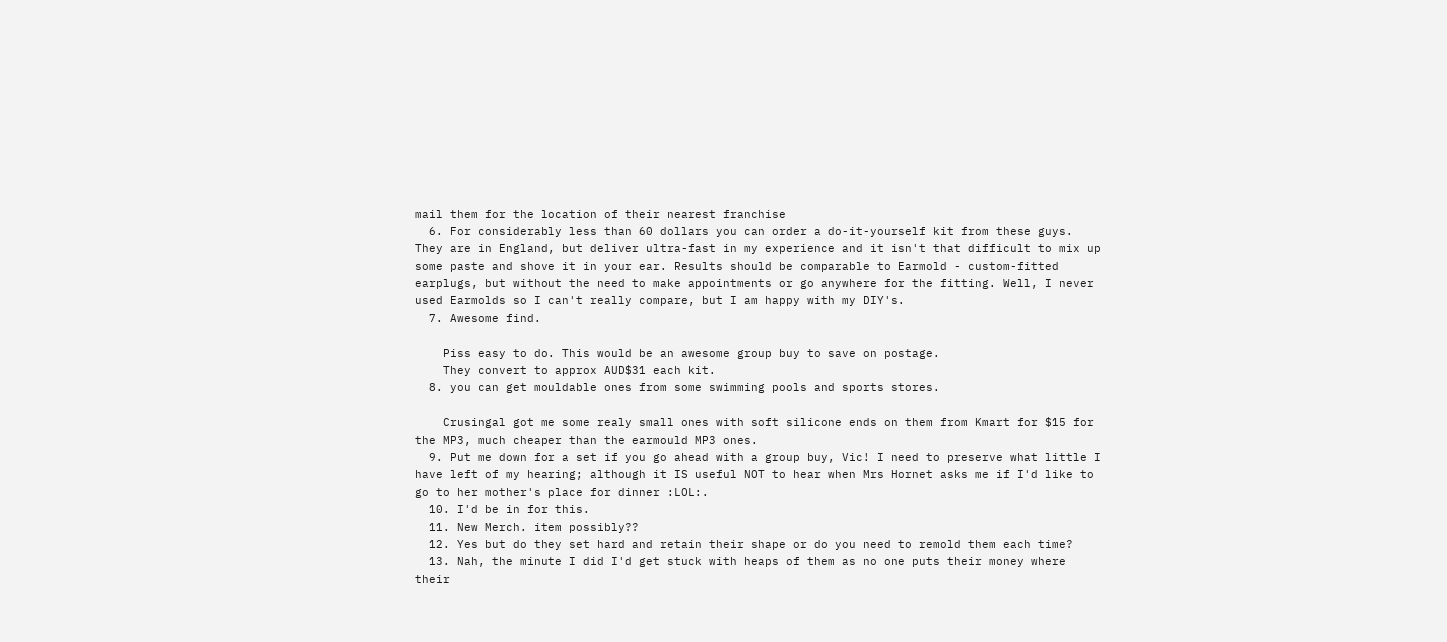mail them for the location of their nearest franchise
  6. For considerably less than 60 dollars you can order a do-it-yourself kit from these guys. They are in England, but deliver ultra-fast in my experience and it isn't that difficult to mix up some paste and shove it in your ear. Results should be comparable to Earmold - custom-fitted earplugs, but without the need to make appointments or go anywhere for the fitting. Well, I never used Earmolds so I can't really compare, but I am happy with my DIY's.
  7. Awesome find.

    Piss easy to do. This would be an awesome group buy to save on postage.
    They convert to approx AUD$31 each kit.
  8. you can get mouldable ones from some swimming pools and sports stores.

    Crusingal got me some realy small ones with soft silicone ends on them from Kmart for $15 for the MP3, much cheaper than the earmould MP3 ones.
  9. Put me down for a set if you go ahead with a group buy, Vic! I need to preserve what little I have left of my hearing; although it IS useful NOT to hear when Mrs Hornet asks me if I'd like to go to her mother's place for dinner :LOL:.
  10. I'd be in for this.
  11. New Merch. item possibly??
  12. Yes but do they set hard and retain their shape or do you need to remold them each time?
  13. Nah, the minute I did I'd get stuck with heaps of them as no one puts their money where their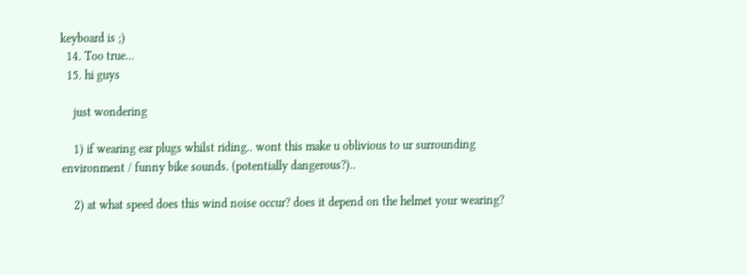keyboard is ;)
  14. Too true...
  15. hi guys

    just wondering

    1) if wearing ear plugs whilst riding.. wont this make u oblivious to ur surrounding environment / funny bike sounds. (potentially dangerous?)..

    2) at what speed does this wind noise occur? does it depend on the helmet your wearing?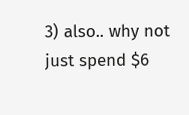3) also.. why not just spend $6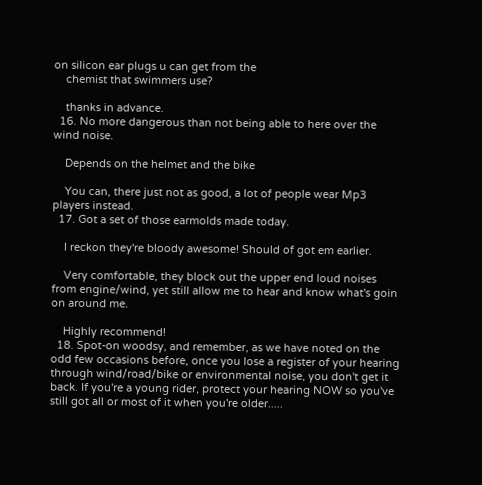on silicon ear plugs u can get from the
    chemist that swimmers use?

    thanks in advance.
  16. No more dangerous than not being able to here over the wind noise.

    Depends on the helmet and the bike

    You can, there just not as good, a lot of people wear Mp3 players instead.
  17. Got a set of those earmolds made today.

    I reckon they're bloody awesome! Should of got em earlier.

    Very comfortable, they block out the upper end loud noises from engine/wind, yet still allow me to hear and know what's goin on around me.

    Highly recommend!
  18. Spot-on woodsy, and remember, as we have noted on the odd few occasions before, once you lose a register of your hearing through wind/road/bike or environmental noise, you don't get it back. If you're a young rider, protect your hearing NOW so you've still got all or most of it when you're older.....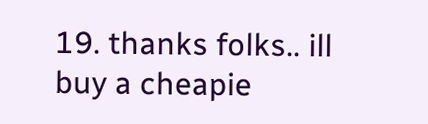19. thanks folks.. ill buy a cheapie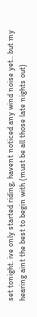set tonight. ive only started riding, havent noticed any wind noise yet.. but my hearing aint the best to begin with (must be all those late nights out)